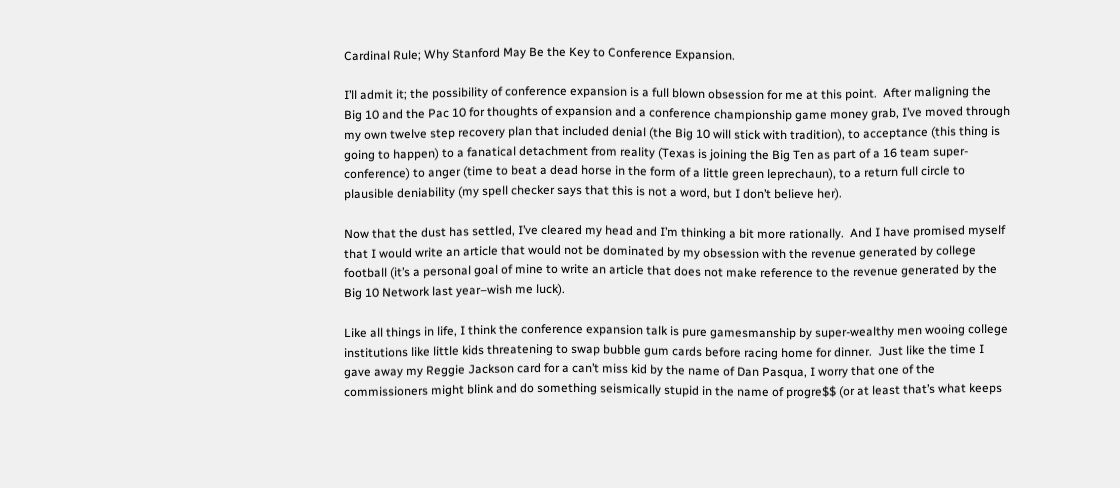Cardinal Rule; Why Stanford May Be the Key to Conference Expansion.

I’ll admit it; the possibility of conference expansion is a full blown obsession for me at this point.  After maligning the Big 10 and the Pac 10 for thoughts of expansion and a conference championship game money grab, I’ve moved through my own twelve step recovery plan that included denial (the Big 10 will stick with tradition), to acceptance (this thing is going to happen) to a fanatical detachment from reality (Texas is joining the Big Ten as part of a 16 team super-conference) to anger (time to beat a dead horse in the form of a little green leprechaun), to a return full circle to plausible deniability (my spell checker says that this is not a word, but I don’t believe her).

Now that the dust has settled, I’ve cleared my head and I’m thinking a bit more rationally.  And I have promised myself that I would write an article that would not be dominated by my obsession with the revenue generated by college football (it’s a personal goal of mine to write an article that does not make reference to the revenue generated by the Big 10 Network last year–wish me luck).

Like all things in life, I think the conference expansion talk is pure gamesmanship by super-wealthy men wooing college institutions like little kids threatening to swap bubble gum cards before racing home for dinner.  Just like the time I gave away my Reggie Jackson card for a can’t miss kid by the name of Dan Pasqua, I worry that one of the commissioners might blink and do something seismically stupid in the name of progre$$ (or at least that’s what keeps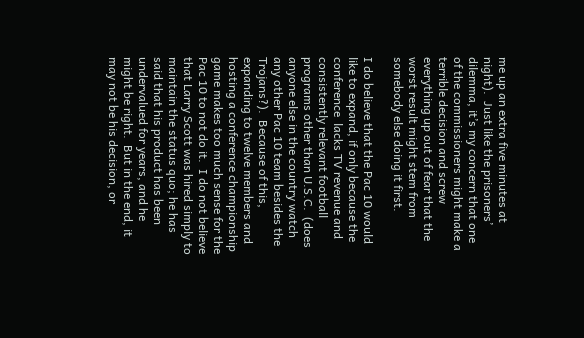me up an extra five minutes at night).  Just like the prisoners’ dilemma, it’s my concern that one of the commissioners might make a terrible decision and screw everything up out of fear that the worst result might stem from somebody else doing it first.

I do believe that the Pac 10 would like to expand, if only because the conference  lacks TV revenue and consistently relevant football programs other than U.S.C.  (does anyone else in the country watch any other Pac 10 team besides the Trojans?).  Because of this, expanding to twelve members and hosting a conference championship game makes too much sense for the Pac 10 to not do it.  I do not believe that Larry Scott was hired simply to maintain the status quo; he has said that his product has been undervalued for years, and he might be right.  But in the end, it may not be his decision, or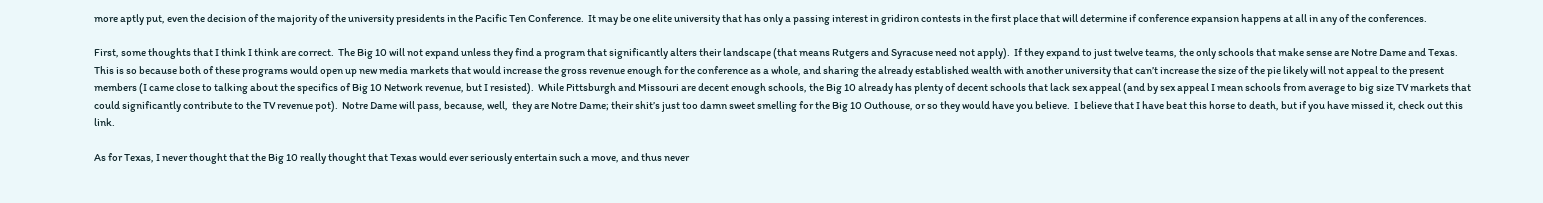more aptly put, even the decision of the majority of the university presidents in the Pacific Ten Conference.  It may be one elite university that has only a passing interest in gridiron contests in the first place that will determine if conference expansion happens at all in any of the conferences.

First, some thoughts that I think I think are correct.  The Big 10 will not expand unless they find a program that significantly alters their landscape (that means Rutgers and Syracuse need not apply).  If they expand to just twelve teams, the only schools that make sense are Notre Dame and Texas.  This is so because both of these programs would open up new media markets that would increase the gross revenue enough for the conference as a whole, and sharing the already established wealth with another university that can’t increase the size of the pie likely will not appeal to the present members (I came close to talking about the specifics of Big 10 Network revenue, but I resisted).  While Pittsburgh and Missouri are decent enough schools, the Big 10 already has plenty of decent schools that lack sex appeal (and by sex appeal I mean schools from average to big size TV markets that could significantly contribute to the TV revenue pot).  Notre Dame will pass, because, well,  they are Notre Dame; their shit’s just too damn sweet smelling for the Big 10 Outhouse, or so they would have you believe.  I believe that I have beat this horse to death, but if you have missed it, check out this link.

As for Texas, I never thought that the Big 10 really thought that Texas would ever seriously entertain such a move, and thus never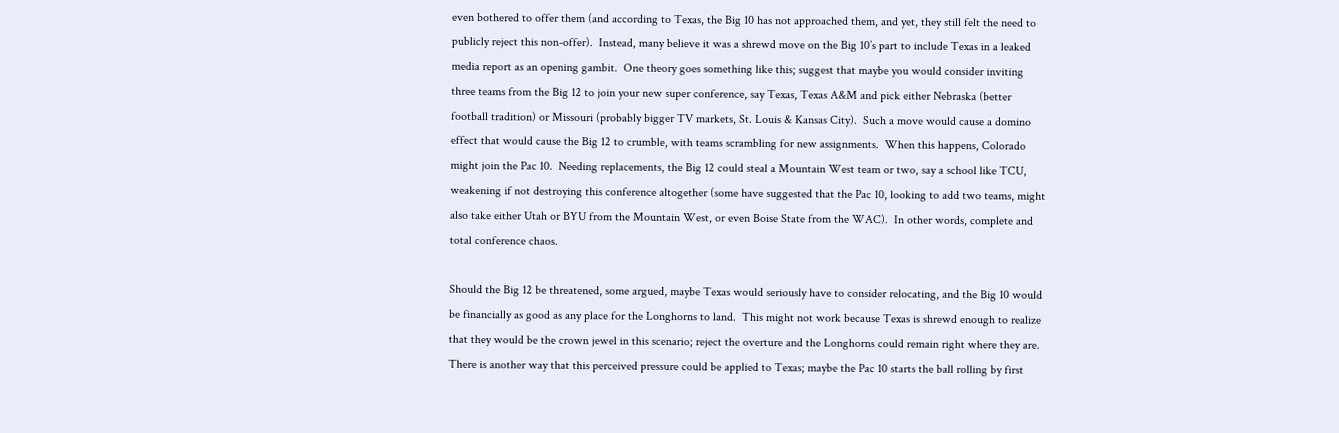even bothered to offer them (and according to Texas, the Big 10 has not approached them, and yet, they still felt the need to publicly reject this non-offer).  Instead, many believe it was a shrewd move on the Big 10’s part to include Texas in a leaked media report as an opening gambit.  One theory goes something like this; suggest that maybe you would consider inviting three teams from the Big 12 to join your new super conference, say Texas, Texas A&M and pick either Nebraska (better football tradition) or Missouri (probably bigger TV markets, St. Louis & Kansas City).  Such a move would cause a domino effect that would cause the Big 12 to crumble, with teams scrambling for new assignments.  When this happens, Colorado might join the Pac 10.  Needing replacements, the Big 12 could steal a Mountain West team or two, say a school like TCU, weakening if not destroying this conference altogether (some have suggested that the Pac 10, looking to add two teams, might also take either Utah or BYU from the Mountain West, or even Boise State from the WAC).  In other words, complete and total conference chaos.

Should the Big 12 be threatened, some argued, maybe Texas would seriously have to consider relocating, and the Big 10 would be financially as good as any place for the Longhorns to land.  This might not work because Texas is shrewd enough to realize that they would be the crown jewel in this scenario; reject the overture and the Longhorns could remain right where they are.   There is another way that this perceived pressure could be applied to Texas; maybe the Pac 10 starts the ball rolling by first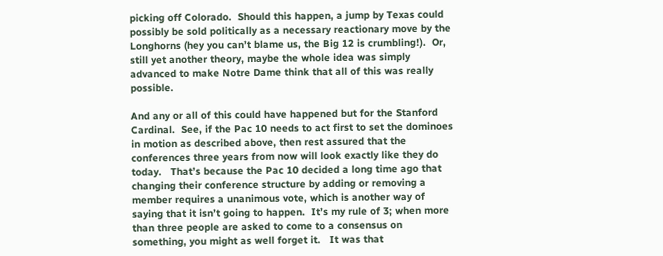picking off Colorado.  Should this happen, a jump by Texas could possibly be sold politically as a necessary reactionary move by the Longhorns (hey you can’t blame us, the Big 12 is crumbling!).  Or, still yet another theory, maybe the whole idea was simply advanced to make Notre Dame think that all of this was really possible.

And any or all of this could have happened but for the Stanford Cardinal.  See, if the Pac 10 needs to act first to set the dominoes in motion as described above, then rest assured that the conferences three years from now will look exactly like they do today.   That’s because the Pac 10 decided a long time ago that changing their conference structure by adding or removing a member requires a unanimous vote, which is another way of saying that it isn’t going to happen.  It’s my rule of 3; when more than three people are asked to come to a consensus on something, you might as well forget it.   It was that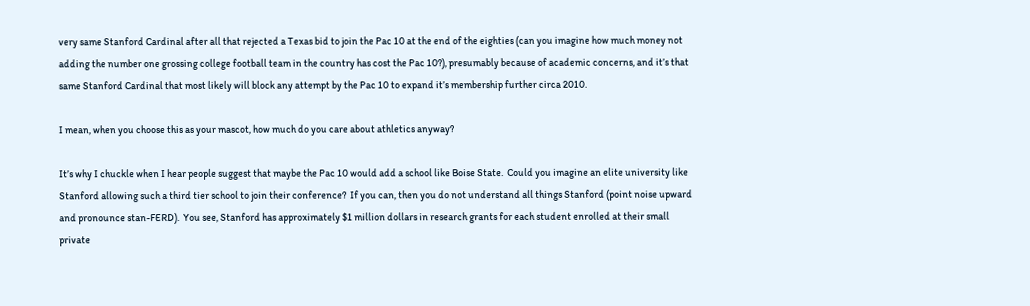very same Stanford Cardinal after all that rejected a Texas bid to join the Pac 10 at the end of the eighties (can you imagine how much money not adding the number one grossing college football team in the country has cost the Pac 10?), presumably because of academic concerns, and it’s that same Stanford Cardinal that most likely will block any attempt by the Pac 10 to expand it’s membership further circa 2010.

I mean, when you choose this as your mascot, how much do you care about athletics anyway?

It’s why I chuckle when I hear people suggest that maybe the Pac 10 would add a school like Boise State.  Could you imagine an elite university like Stanford allowing such a third tier school to join their conference?  If you can, then you do not understand all things Stanford (point noise upward and pronounce stan-FERD).  You see, Stanford has approximately $1 million dollars in research grants for each student enrolled at their small private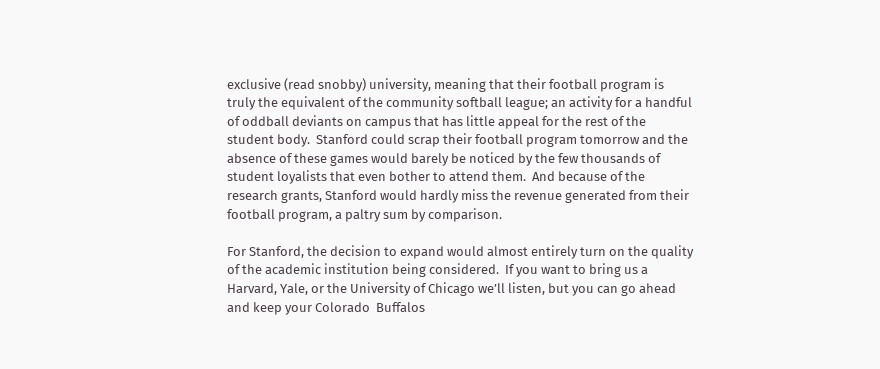exclusive (read snobby) university, meaning that their football program is truly the equivalent of the community softball league; an activity for a handful of oddball deviants on campus that has little appeal for the rest of the student body.  Stanford could scrap their football program tomorrow and the absence of these games would barely be noticed by the few thousands of student loyalists that even bother to attend them.  And because of the research grants, Stanford would hardly miss the revenue generated from their football program, a paltry sum by comparison.

For Stanford, the decision to expand would almost entirely turn on the quality of the academic institution being considered.  If you want to bring us a Harvard, Yale, or the University of Chicago we’ll listen, but you can go ahead and keep your Colorado  Buffalos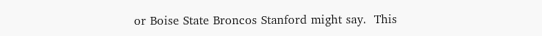or Boise State Broncos Stanford might say.  This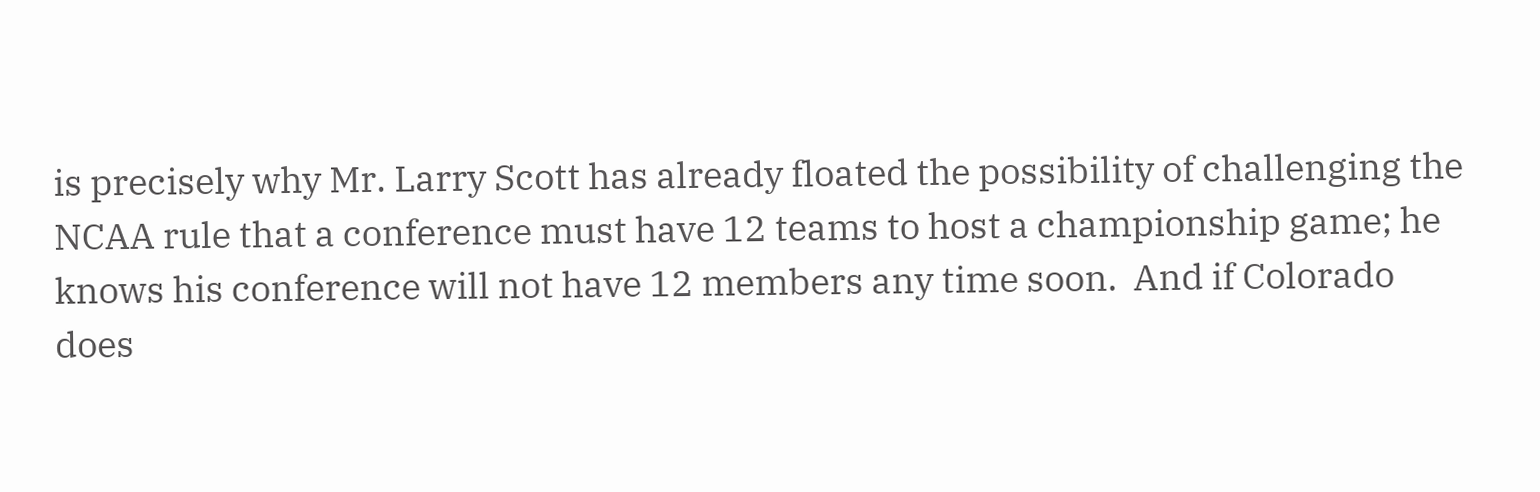is precisely why Mr. Larry Scott has already floated the possibility of challenging the NCAA rule that a conference must have 12 teams to host a championship game; he knows his conference will not have 12 members any time soon.  And if Colorado does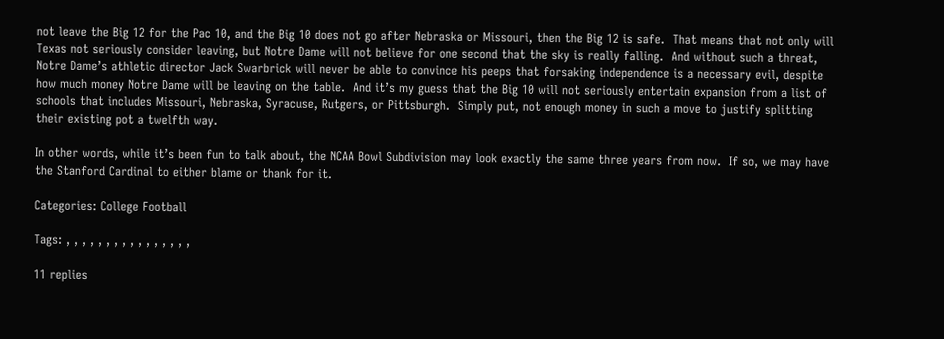not leave the Big 12 for the Pac 10, and the Big 10 does not go after Nebraska or Missouri, then the Big 12 is safe.  That means that not only will Texas not seriously consider leaving, but Notre Dame will not believe for one second that the sky is really falling.  And without such a threat,  Notre Dame’s athletic director Jack Swarbrick will never be able to convince his peeps that forsaking independence is a necessary evil, despite how much money Notre Dame will be leaving on the table.  And it’s my guess that the Big 10 will not seriously entertain expansion from a list of schools that includes Missouri, Nebraska, Syracuse, Rutgers, or Pittsburgh.  Simply put, not enough money in such a move to justify splitting their existing pot a twelfth way.

In other words, while it’s been fun to talk about, the NCAA Bowl Subdivision may look exactly the same three years from now.  If so, we may have the Stanford Cardinal to either blame or thank for it.

Categories: College Football

Tags: , , , , , , , , , , , , , , , ,

11 replies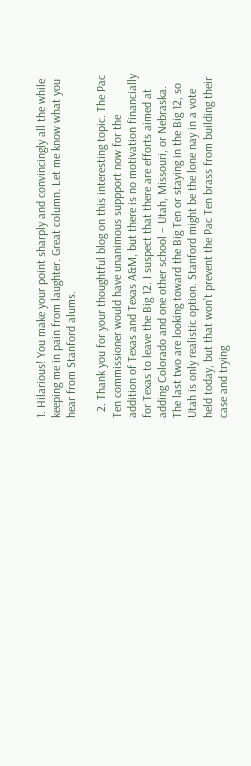1. Hilarious! You make your point sharply and convincingly all the while keeping me in pain from laughter. Great column. Let me know what you hear from Stanford alums.

  2. Thank you for your thoughtful blog on this interesting topic. The Pac Ten commissioner would have unanimous suppport now for the addition of Texas and Texas A&M, but there is no motivation financially for Texas to leave the Big 12. I suspect that there are efforts aimed at adding Colorado and one other school – Utah, Missouri, or Nebraska. The last two are looking toward the Big Ten or staying in the Big 12, so Utah is only realistic option. Stanford might be the lone nay in a vote held today, but that won’t prevent the Pac Ten brass from building their case and trying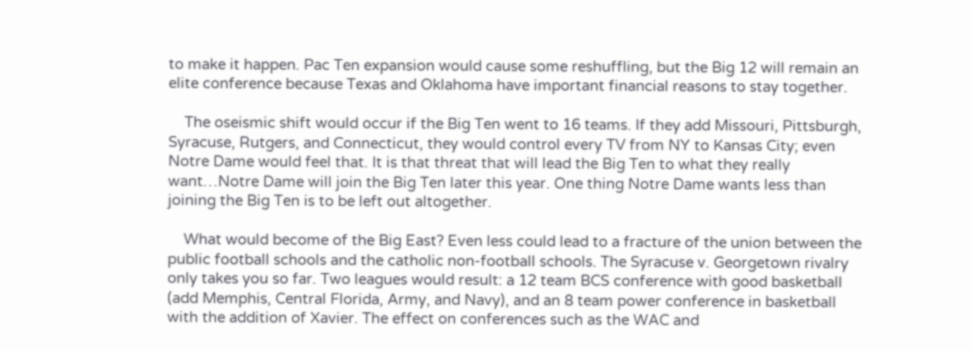to make it happen. Pac Ten expansion would cause some reshuffling, but the Big 12 will remain an elite conference because Texas and Oklahoma have important financial reasons to stay together.

    The oseismic shift would occur if the Big Ten went to 16 teams. If they add Missouri, Pittsburgh, Syracuse, Rutgers, and Connecticut, they would control every TV from NY to Kansas City; even Notre Dame would feel that. It is that threat that will lead the Big Ten to what they really want…Notre Dame will join the Big Ten later this year. One thing Notre Dame wants less than joining the Big Ten is to be left out altogether.

    What would become of the Big East? Even less could lead to a fracture of the union between the public football schools and the catholic non-football schools. The Syracuse v. Georgetown rivalry only takes you so far. Two leagues would result: a 12 team BCS conference with good basketball (add Memphis, Central Florida, Army, and Navy), and an 8 team power conference in basketball with the addition of Xavier. The effect on conferences such as the WAC and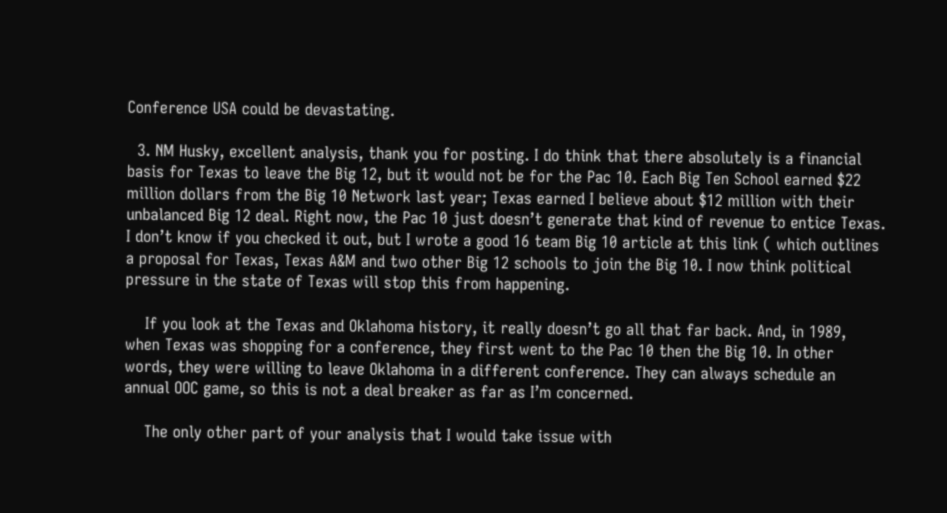Conference USA could be devastating.

  3. NM Husky, excellent analysis, thank you for posting. I do think that there absolutely is a financial basis for Texas to leave the Big 12, but it would not be for the Pac 10. Each Big Ten School earned $22 million dollars from the Big 10 Network last year; Texas earned I believe about $12 million with their unbalanced Big 12 deal. Right now, the Pac 10 just doesn’t generate that kind of revenue to entice Texas. I don’t know if you checked it out, but I wrote a good 16 team Big 10 article at this link ( which outlines a proposal for Texas, Texas A&M and two other Big 12 schools to join the Big 10. I now think political pressure in the state of Texas will stop this from happening.

    If you look at the Texas and Oklahoma history, it really doesn’t go all that far back. And, in 1989, when Texas was shopping for a conference, they first went to the Pac 10 then the Big 10. In other words, they were willing to leave Oklahoma in a different conference. They can always schedule an annual OOC game, so this is not a deal breaker as far as I’m concerned.

    The only other part of your analysis that I would take issue with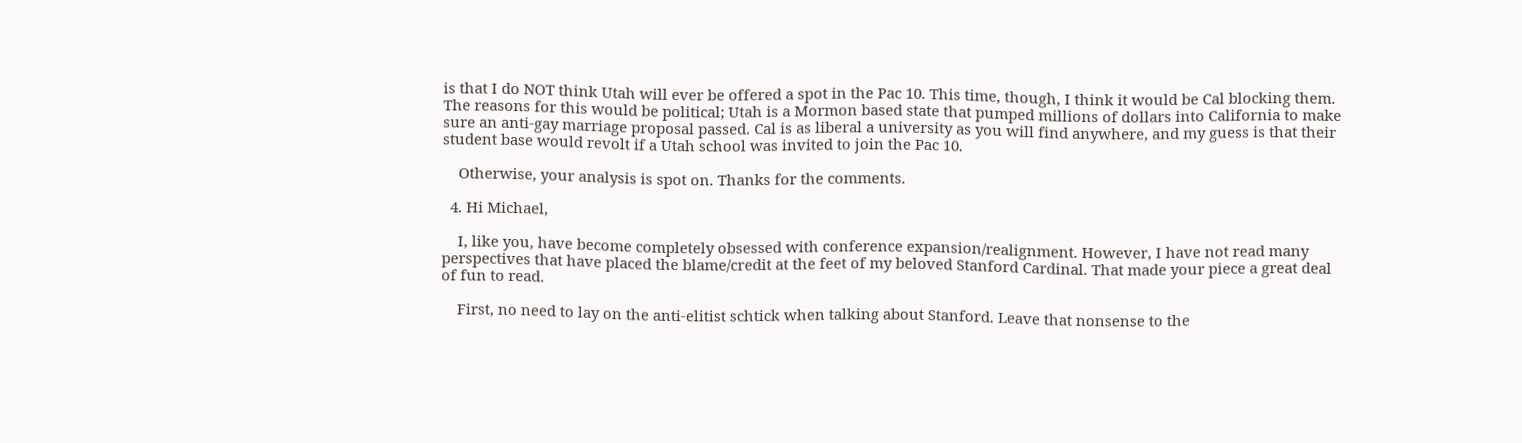is that I do NOT think Utah will ever be offered a spot in the Pac 10. This time, though, I think it would be Cal blocking them. The reasons for this would be political; Utah is a Mormon based state that pumped millions of dollars into California to make sure an anti-gay marriage proposal passed. Cal is as liberal a university as you will find anywhere, and my guess is that their student base would revolt if a Utah school was invited to join the Pac 10.

    Otherwise, your analysis is spot on. Thanks for the comments.

  4. Hi Michael,

    I, like you, have become completely obsessed with conference expansion/realignment. However, I have not read many perspectives that have placed the blame/credit at the feet of my beloved Stanford Cardinal. That made your piece a great deal of fun to read.

    First, no need to lay on the anti-elitist schtick when talking about Stanford. Leave that nonsense to the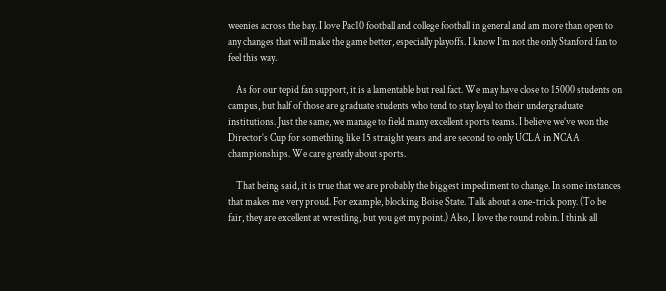weenies across the bay. I love Pac10 football and college football in general and am more than open to any changes that will make the game better, especially playoffs. I know I’m not the only Stanford fan to feel this way.

    As for our tepid fan support, it is a lamentable but real fact. We may have close to 15000 students on campus, but half of those are graduate students who tend to stay loyal to their undergraduate institutions. Just the same, we manage to field many excellent sports teams. I believe we’ve won the Director’s Cup for something like 15 straight years and are second to only UCLA in NCAA championships. We care greatly about sports.

    That being said, it is true that we are probably the biggest impediment to change. In some instances that makes me very proud. For example, blocking Boise State. Talk about a one-trick pony. (To be fair, they are excellent at wrestling, but you get my point.) Also, I love the round robin. I think all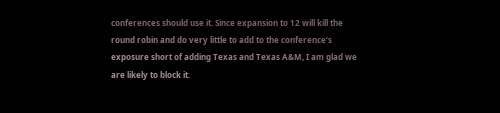conferences should use it. Since expansion to 12 will kill the round robin and do very little to add to the conference’s exposure short of adding Texas and Texas A&M, I am glad we are likely to block it.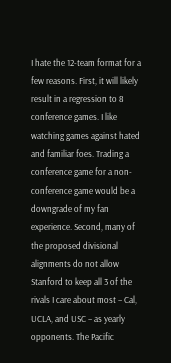I hate the 12-team format for a few reasons. First, it will likely result in a regression to 8 conference games. I like watching games against hated and familiar foes. Trading a conference game for a non-conference game would be a downgrade of my fan experience. Second, many of the proposed divisional alignments do not allow Stanford to keep all 3 of the rivals I care about most – Cal, UCLA, and USC – as yearly opponents. The Pacific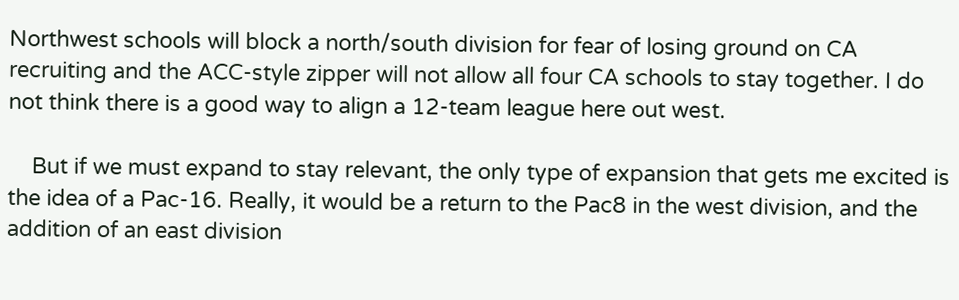Northwest schools will block a north/south division for fear of losing ground on CA recruiting and the ACC-style zipper will not allow all four CA schools to stay together. I do not think there is a good way to align a 12-team league here out west.

    But if we must expand to stay relevant, the only type of expansion that gets me excited is the idea of a Pac-16. Really, it would be a return to the Pac8 in the west division, and the addition of an east division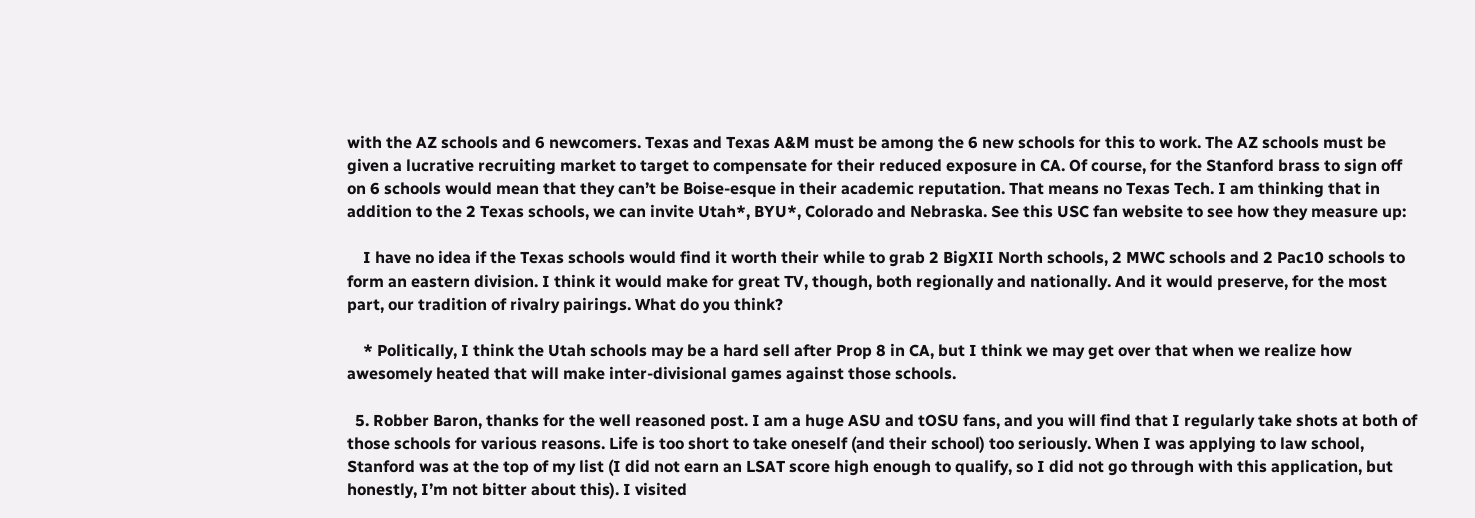with the AZ schools and 6 newcomers. Texas and Texas A&M must be among the 6 new schools for this to work. The AZ schools must be given a lucrative recruiting market to target to compensate for their reduced exposure in CA. Of course, for the Stanford brass to sign off on 6 schools would mean that they can’t be Boise-esque in their academic reputation. That means no Texas Tech. I am thinking that in addition to the 2 Texas schools, we can invite Utah*, BYU*, Colorado and Nebraska. See this USC fan website to see how they measure up:

    I have no idea if the Texas schools would find it worth their while to grab 2 BigXII North schools, 2 MWC schools and 2 Pac10 schools to form an eastern division. I think it would make for great TV, though, both regionally and nationally. And it would preserve, for the most part, our tradition of rivalry pairings. What do you think?

    * Politically, I think the Utah schools may be a hard sell after Prop 8 in CA, but I think we may get over that when we realize how awesomely heated that will make inter-divisional games against those schools.

  5. Robber Baron, thanks for the well reasoned post. I am a huge ASU and tOSU fans, and you will find that I regularly take shots at both of those schools for various reasons. Life is too short to take oneself (and their school) too seriously. When I was applying to law school, Stanford was at the top of my list (I did not earn an LSAT score high enough to qualify, so I did not go through with this application, but honestly, I’m not bitter about this). I visited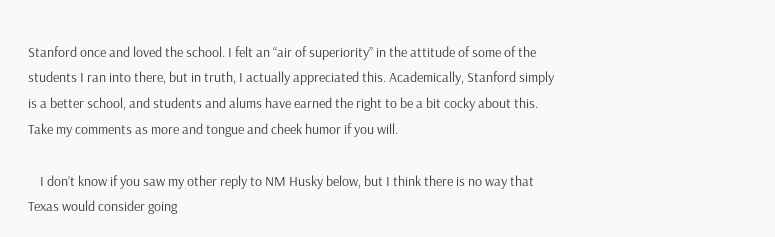Stanford once and loved the school. I felt an “air of superiority” in the attitude of some of the students I ran into there, but in truth, I actually appreciated this. Academically, Stanford simply is a better school, and students and alums have earned the right to be a bit cocky about this. Take my comments as more and tongue and cheek humor if you will.

    I don’t know if you saw my other reply to NM Husky below, but I think there is no way that Texas would consider going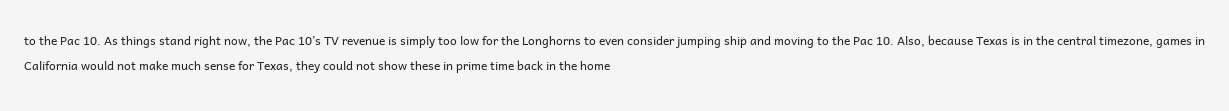to the Pac 10. As things stand right now, the Pac 10’s TV revenue is simply too low for the Longhorns to even consider jumping ship and moving to the Pac 10. Also, because Texas is in the central timezone, games in California would not make much sense for Texas, they could not show these in prime time back in the home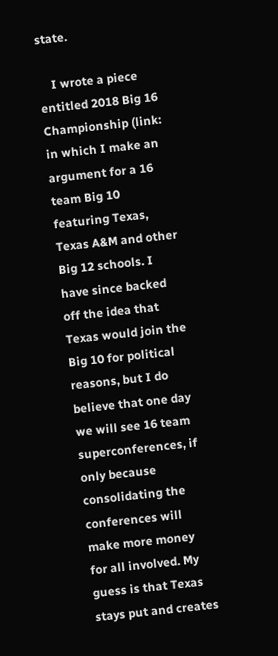state.

    I wrote a piece entitled 2018 Big 16 Championship (link: in which I make an argument for a 16 team Big 10 featuring Texas, Texas A&M and other Big 12 schools. I have since backed off the idea that Texas would join the Big 10 for political reasons, but I do believe that one day we will see 16 team superconferences, if only because consolidating the conferences will make more money for all involved. My guess is that Texas stays put and creates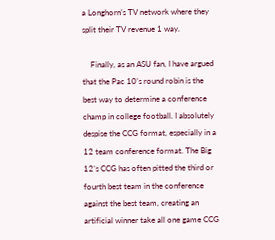a Longhorn’s TV network where they split their TV revenue 1 way.

    Finally, as an ASU fan, I have argued that the Pac 10’s round robin is the best way to determine a conference champ in college football. I absolutely despise the CCG format, especially in a 12 team conference format. The Big 12’s CCG has often pitted the third or fourth best team in the conference against the best team, creating an artificial winner take all one game CCG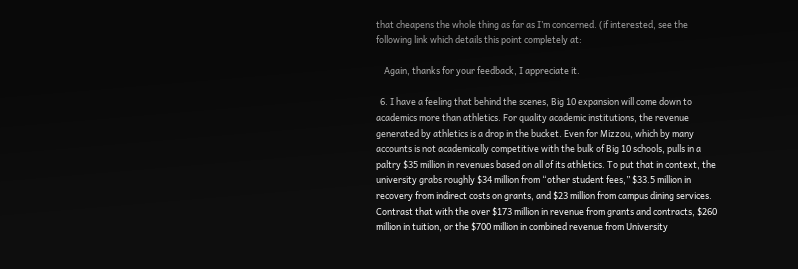that cheapens the whole thing as far as I’m concerned. (if interested, see the following link which details this point completely at:

    Again, thanks for your feedback, I appreciate it.

  6. I have a feeling that behind the scenes, Big 10 expansion will come down to academics more than athletics. For quality academic institutions, the revenue generated by athletics is a drop in the bucket. Even for Mizzou, which by many accounts is not academically competitive with the bulk of Big 10 schools, pulls in a paltry $35 million in revenues based on all of its athletics. To put that in context, the university grabs roughly $34 million from “other student fees,” $33.5 million in recovery from indirect costs on grants, and $23 million from campus dining services. Contrast that with the over $173 million in revenue from grants and contracts, $260 million in tuition, or the $700 million in combined revenue from University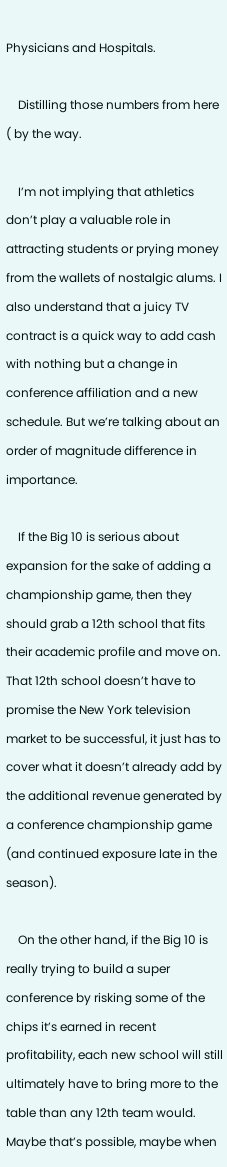Physicians and Hospitals.

    Distilling those numbers from here ( by the way.

    I’m not implying that athletics don’t play a valuable role in attracting students or prying money from the wallets of nostalgic alums. I also understand that a juicy TV contract is a quick way to add cash with nothing but a change in conference affiliation and a new schedule. But we’re talking about an order of magnitude difference in importance.

    If the Big 10 is serious about expansion for the sake of adding a championship game, then they should grab a 12th school that fits their academic profile and move on. That 12th school doesn’t have to promise the New York television market to be successful, it just has to cover what it doesn’t already add by the additional revenue generated by a conference championship game (and continued exposure late in the season).

    On the other hand, if the Big 10 is really trying to build a super conference by risking some of the chips it’s earned in recent profitability, each new school will still ultimately have to bring more to the table than any 12th team would. Maybe that’s possible, maybe when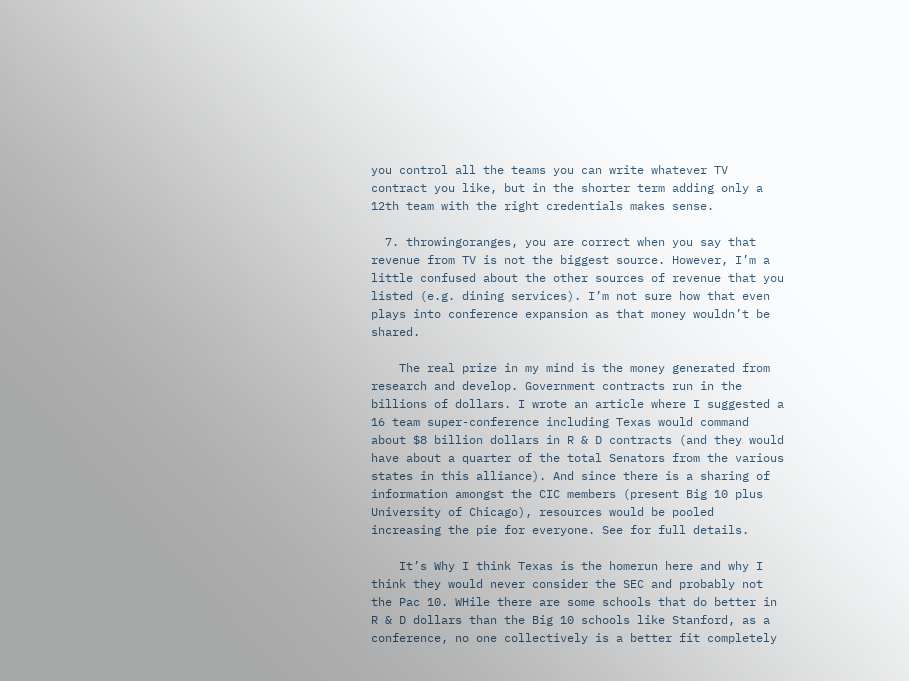you control all the teams you can write whatever TV contract you like, but in the shorter term adding only a 12th team with the right credentials makes sense.

  7. throwingoranges, you are correct when you say that revenue from TV is not the biggest source. However, I’m a little confused about the other sources of revenue that you listed (e.g. dining services). I’m not sure how that even plays into conference expansion as that money wouldn’t be shared.

    The real prize in my mind is the money generated from research and develop. Government contracts run in the billions of dollars. I wrote an article where I suggested a 16 team super-conference including Texas would command about $8 billion dollars in R & D contracts (and they would have about a quarter of the total Senators from the various states in this alliance). And since there is a sharing of information amongst the CIC members (present Big 10 plus University of Chicago), resources would be pooled increasing the pie for everyone. See for full details.

    It’s Why I think Texas is the homerun here and why I think they would never consider the SEC and probably not the Pac 10. WHile there are some schools that do better in R & D dollars than the Big 10 schools like Stanford, as a conference, no one collectively is a better fit completely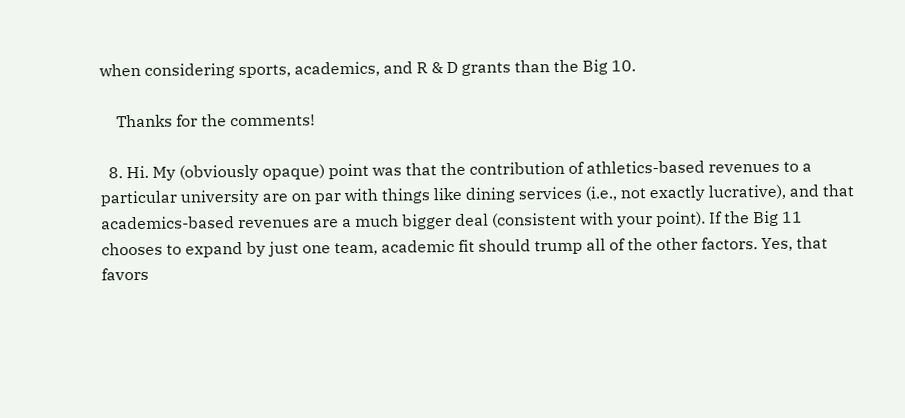when considering sports, academics, and R & D grants than the Big 10.

    Thanks for the comments!

  8. Hi. My (obviously opaque) point was that the contribution of athletics-based revenues to a particular university are on par with things like dining services (i.e., not exactly lucrative), and that academics-based revenues are a much bigger deal (consistent with your point). If the Big 11 chooses to expand by just one team, academic fit should trump all of the other factors. Yes, that favors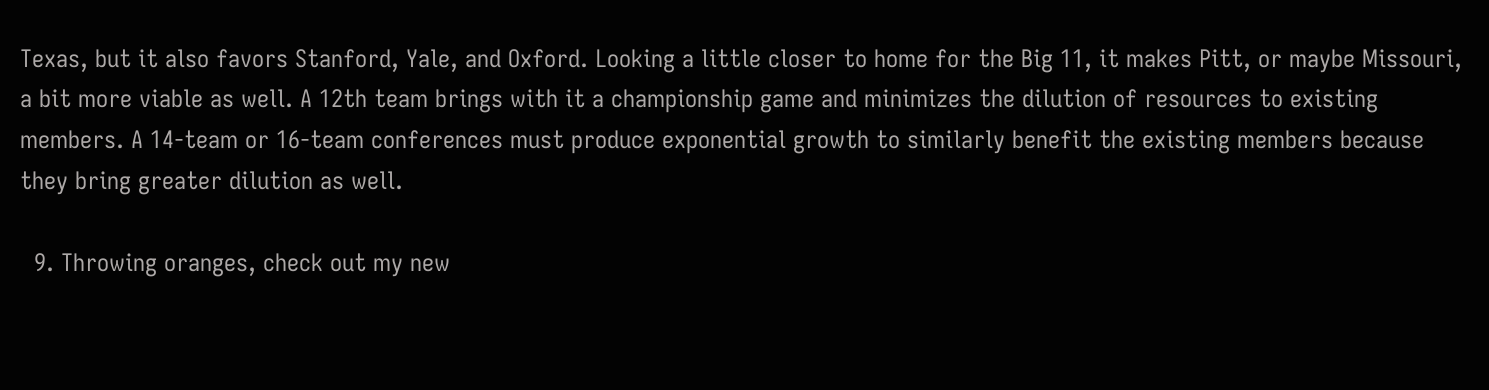Texas, but it also favors Stanford, Yale, and Oxford. Looking a little closer to home for the Big 11, it makes Pitt, or maybe Missouri, a bit more viable as well. A 12th team brings with it a championship game and minimizes the dilution of resources to existing members. A 14-team or 16-team conferences must produce exponential growth to similarly benefit the existing members because they bring greater dilution as well.

  9. Throwing oranges, check out my new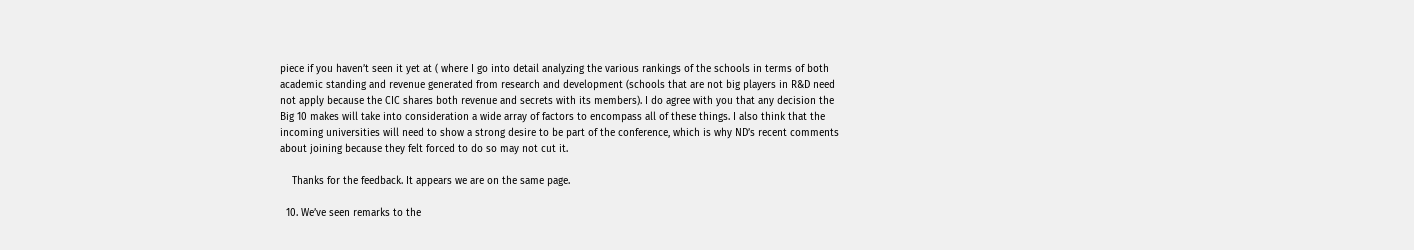piece if you haven’t seen it yet at ( where I go into detail analyzing the various rankings of the schools in terms of both academic standing and revenue generated from research and development (schools that are not big players in R&D need not apply because the CIC shares both revenue and secrets with its members). I do agree with you that any decision the Big 10 makes will take into consideration a wide array of factors to encompass all of these things. I also think that the incoming universities will need to show a strong desire to be part of the conference, which is why ND’s recent comments about joining because they felt forced to do so may not cut it.

    Thanks for the feedback. It appears we are on the same page.

  10. We’ve seen remarks to the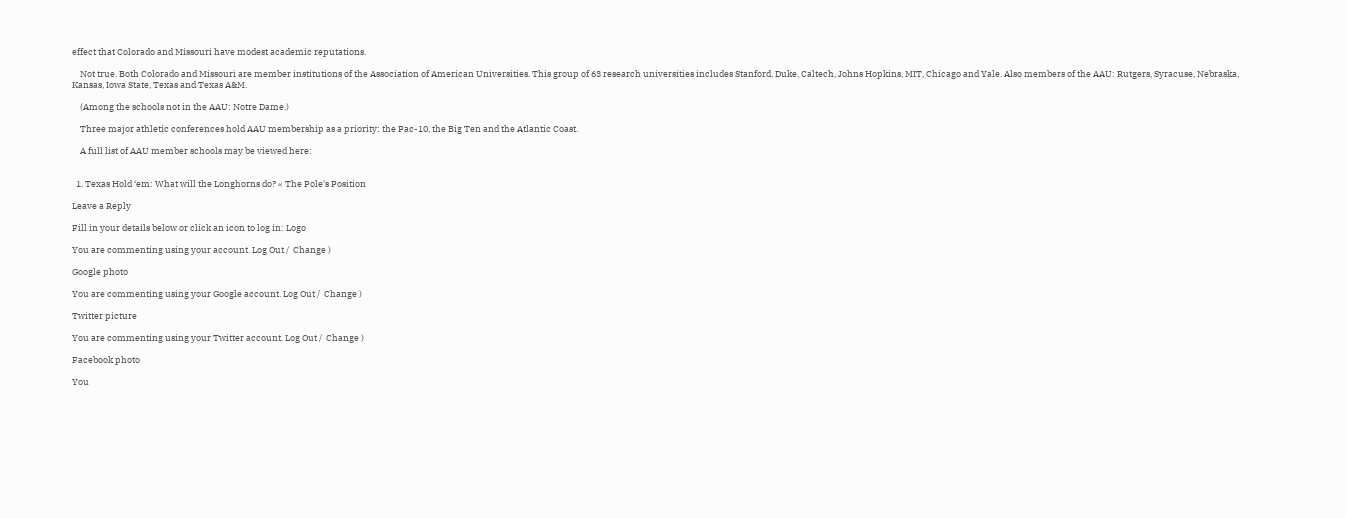effect that Colorado and Missouri have modest academic reputations.

    Not true. Both Colorado and Missouri are member institutions of the Association of American Universities. This group of 63 research universities includes Stanford, Duke, Caltech, Johns Hopkins, MIT, Chicago and Yale. Also members of the AAU: Rutgers, Syracuse, Nebraska, Kansas, Iowa State, Texas and Texas A&M.

    (Among the schools not in the AAU: Notre Dame.)

    Three major athletic conferences hold AAU membership as a priority: the Pac-10, the Big Ten and the Atlantic Coast.

    A full list of AAU member schools may be viewed here:


  1. Texas Hold ‘em: What will the Longhorns do? « The Pole's Position

Leave a Reply

Fill in your details below or click an icon to log in: Logo

You are commenting using your account. Log Out /  Change )

Google photo

You are commenting using your Google account. Log Out /  Change )

Twitter picture

You are commenting using your Twitter account. Log Out /  Change )

Facebook photo

You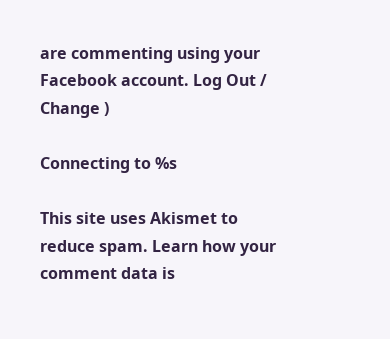are commenting using your Facebook account. Log Out /  Change )

Connecting to %s

This site uses Akismet to reduce spam. Learn how your comment data is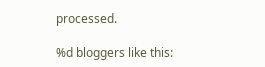processed.

%d bloggers like this: